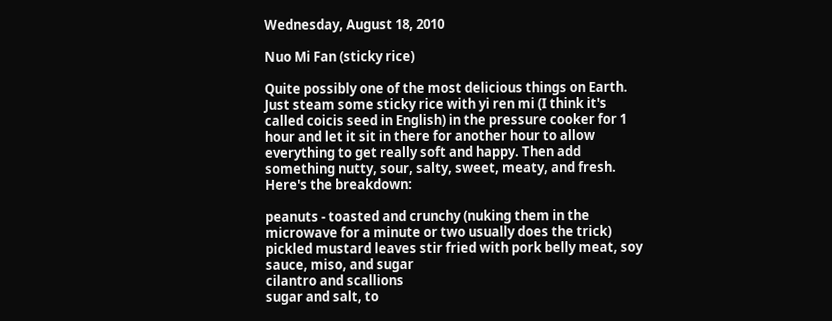Wednesday, August 18, 2010

Nuo Mi Fan (sticky rice)

Quite possibly one of the most delicious things on Earth. Just steam some sticky rice with yi ren mi (I think it's called coicis seed in English) in the pressure cooker for 1 hour and let it sit in there for another hour to allow everything to get really soft and happy. Then add something nutty, sour, salty, sweet, meaty, and fresh. Here's the breakdown:

peanuts - toasted and crunchy (nuking them in the microwave for a minute or two usually does the trick)
pickled mustard leaves stir fried with pork belly meat, soy sauce, miso, and sugar
cilantro and scallions
sugar and salt, to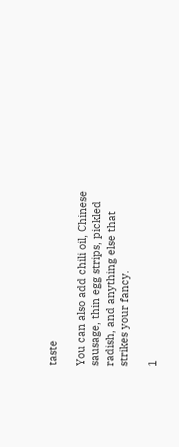taste

You can also add chili oil, Chinese sausage, thin egg strips, pickled radish, and anything else that strikes your fancy.

1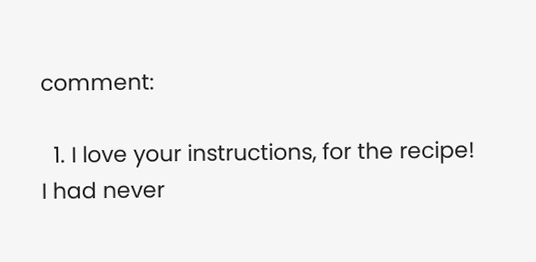comment:

  1. I love your instructions, for the recipe! I had never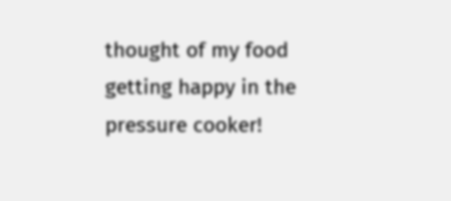thought of my food getting happy in the pressure cooker!